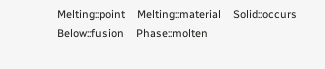Melting::point    Melting::material    Solid::occurs    Below::fusion    Phase::molten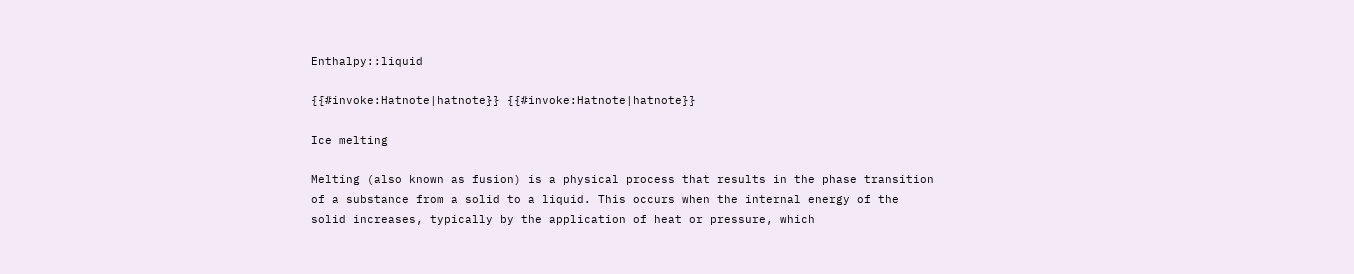Enthalpy::liquid

{{#invoke:Hatnote|hatnote}} {{#invoke:Hatnote|hatnote}}

Ice melting

Melting (also known as fusion) is a physical process that results in the phase transition of a substance from a solid to a liquid. This occurs when the internal energy of the solid increases, typically by the application of heat or pressure, which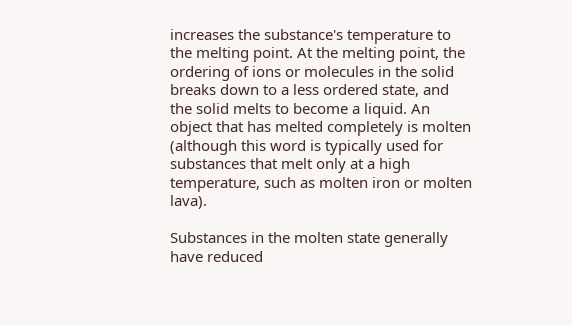increases the substance's temperature to the melting point. At the melting point, the ordering of ions or molecules in the solid breaks down to a less ordered state, and the solid melts to become a liquid. An object that has melted completely is molten (although this word is typically used for substances that melt only at a high temperature, such as molten iron or molten lava).

Substances in the molten state generally have reduced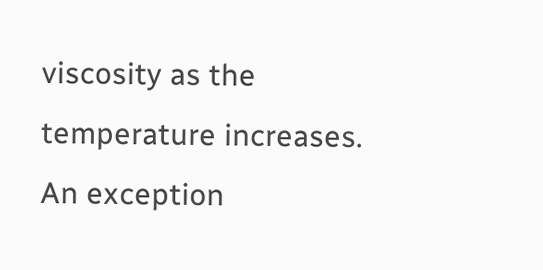viscosity as the temperature increases. An exception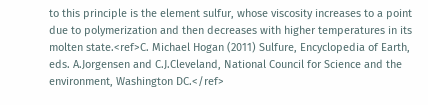to this principle is the element sulfur, whose viscosity increases to a point due to polymerization and then decreases with higher temperatures in its molten state.<ref>C. Michael Hogan (2011) Sulfure, Encyclopedia of Earth, eds. A.Jorgensen and C.J.Cleveland, National Council for Science and the environment, Washington DC.</ref>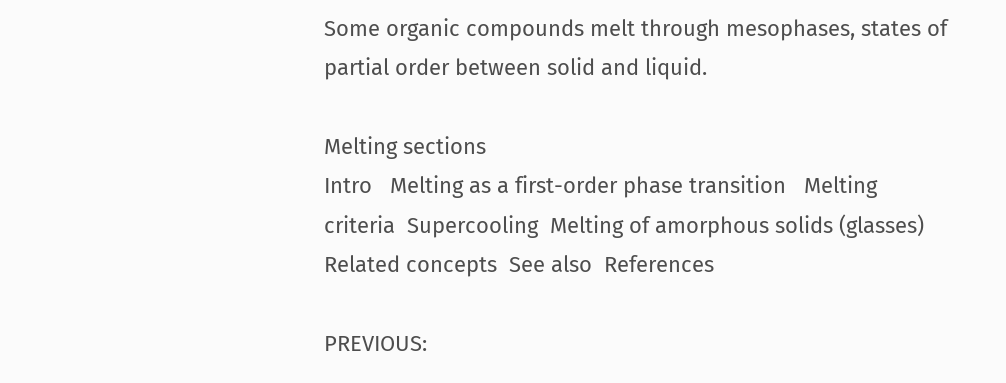Some organic compounds melt through mesophases, states of partial order between solid and liquid.

Melting sections
Intro   Melting as a first-order phase transition   Melting criteria  Supercooling  Melting of amorphous solids (glasses)  Related concepts  See also  References

PREVIOUS: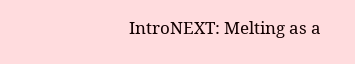IntroNEXT: Melting as a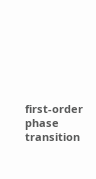first-order phase transition